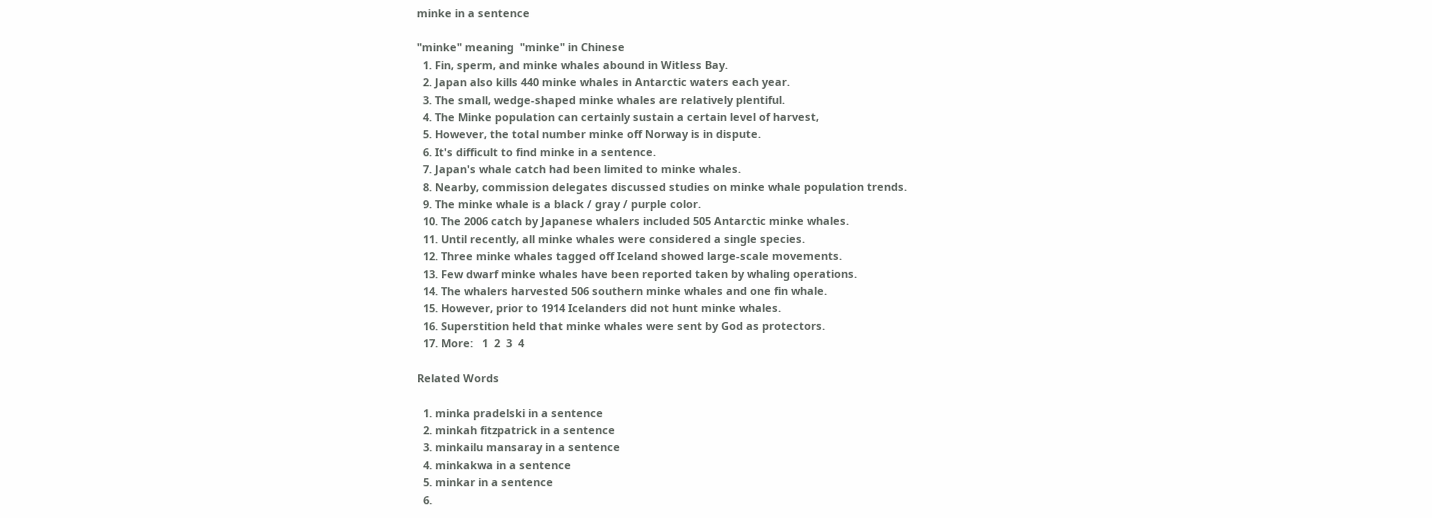minke in a sentence

"minke" meaning  "minke" in Chinese
  1. Fin, sperm, and minke whales abound in Witless Bay.
  2. Japan also kills 440 minke whales in Antarctic waters each year.
  3. The small, wedge-shaped minke whales are relatively plentiful.
  4. The Minke population can certainly sustain a certain level of harvest,
  5. However, the total number minke off Norway is in dispute.
  6. It's difficult to find minke in a sentence.
  7. Japan's whale catch had been limited to minke whales.
  8. Nearby, commission delegates discussed studies on minke whale population trends.
  9. The minke whale is a black / gray / purple color.
  10. The 2006 catch by Japanese whalers included 505 Antarctic minke whales.
  11. Until recently, all minke whales were considered a single species.
  12. Three minke whales tagged off Iceland showed large-scale movements.
  13. Few dwarf minke whales have been reported taken by whaling operations.
  14. The whalers harvested 506 southern minke whales and one fin whale.
  15. However, prior to 1914 Icelanders did not hunt minke whales.
  16. Superstition held that minke whales were sent by God as protectors.
  17. More:   1  2  3  4

Related Words

  1. minka pradelski in a sentence
  2. minkah fitzpatrick in a sentence
  3. minkailu mansaray in a sentence
  4. minkakwa in a sentence
  5. minkar in a sentence
  6.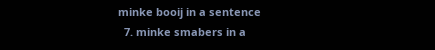minke booij in a sentence
  7. minke smabers in a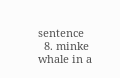sentence
  8. minke whale in a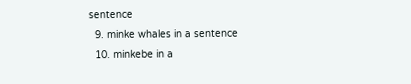sentence
  9. minke whales in a sentence
  10. minkebe in a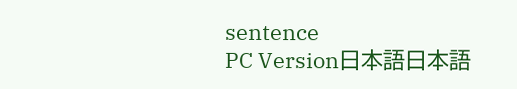sentence
PC Version日本語日本語